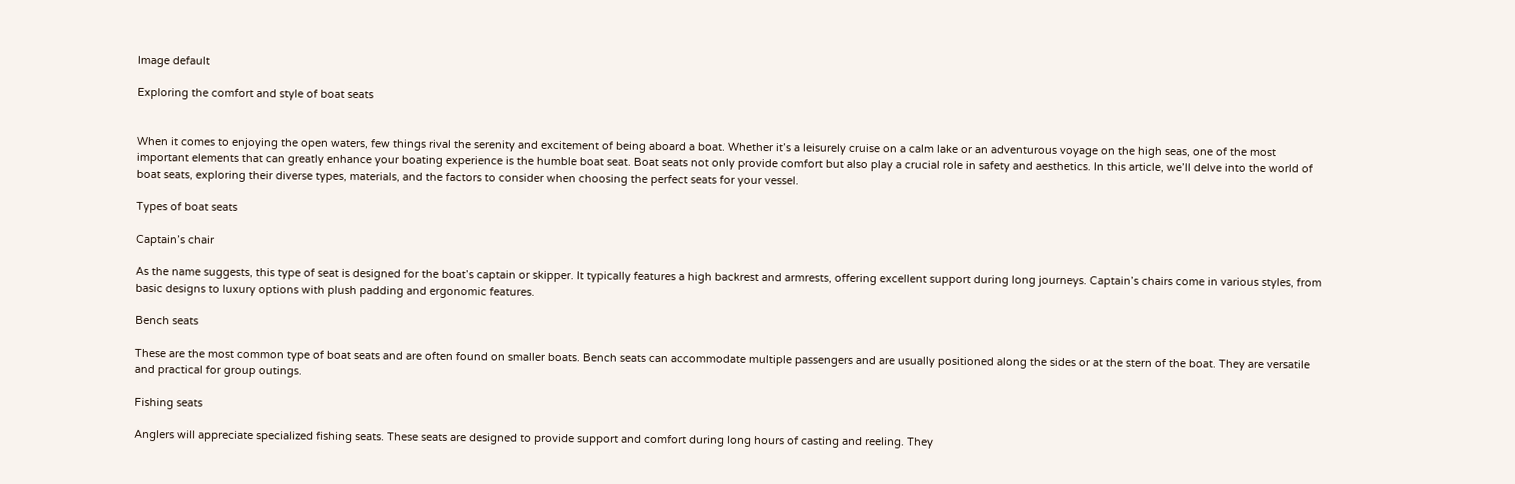Image default

Exploring the comfort and style of boat seats


When it comes to enjoying the open waters, few things rival the serenity and excitement of being aboard a boat. Whether it’s a leisurely cruise on a calm lake or an adventurous voyage on the high seas, one of the most important elements that can greatly enhance your boating experience is the humble boat seat. Boat seats not only provide comfort but also play a crucial role in safety and aesthetics. In this article, we’ll delve into the world of boat seats, exploring their diverse types, materials, and the factors to consider when choosing the perfect seats for your vessel.

Types of boat seats

Captain’s chair

As the name suggests, this type of seat is designed for the boat’s captain or skipper. It typically features a high backrest and armrests, offering excellent support during long journeys. Captain’s chairs come in various styles, from basic designs to luxury options with plush padding and ergonomic features.

Bench seats

These are the most common type of boat seats and are often found on smaller boats. Bench seats can accommodate multiple passengers and are usually positioned along the sides or at the stern of the boat. They are versatile and practical for group outings.

Fishing seats

Anglers will appreciate specialized fishing seats. These seats are designed to provide support and comfort during long hours of casting and reeling. They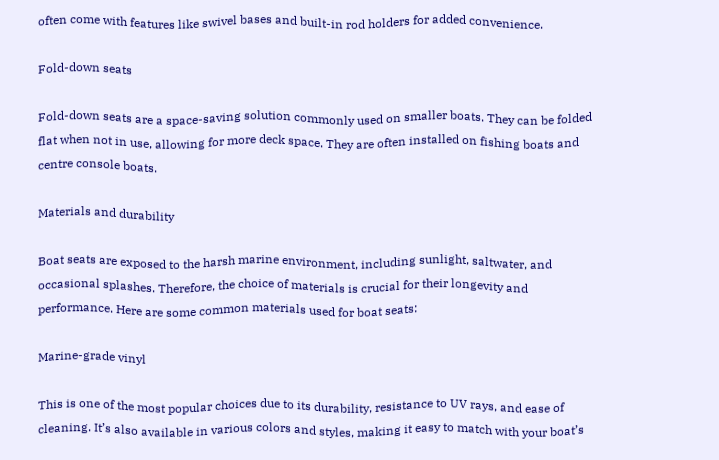often come with features like swivel bases and built-in rod holders for added convenience.

Fold-down seats

Fold-down seats are a space-saving solution commonly used on smaller boats. They can be folded flat when not in use, allowing for more deck space. They are often installed on fishing boats and centre console boats.

Materials and durability

Boat seats are exposed to the harsh marine environment, including sunlight, saltwater, and occasional splashes. Therefore, the choice of materials is crucial for their longevity and performance. Here are some common materials used for boat seats:

Marine-grade vinyl

This is one of the most popular choices due to its durability, resistance to UV rays, and ease of cleaning. It’s also available in various colors and styles, making it easy to match with your boat’s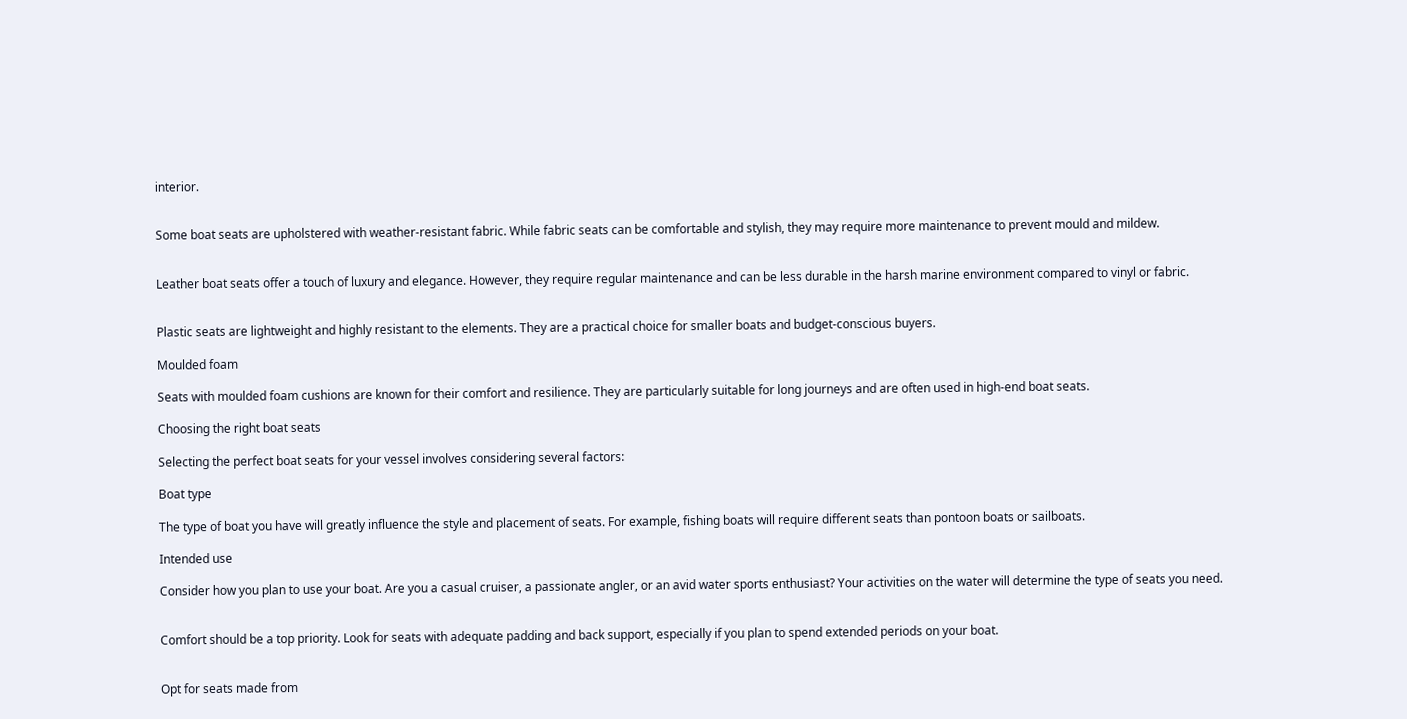interior.


Some boat seats are upholstered with weather-resistant fabric. While fabric seats can be comfortable and stylish, they may require more maintenance to prevent mould and mildew.


Leather boat seats offer a touch of luxury and elegance. However, they require regular maintenance and can be less durable in the harsh marine environment compared to vinyl or fabric.


Plastic seats are lightweight and highly resistant to the elements. They are a practical choice for smaller boats and budget-conscious buyers.

Moulded foam

Seats with moulded foam cushions are known for their comfort and resilience. They are particularly suitable for long journeys and are often used in high-end boat seats.

Choosing the right boat seats

Selecting the perfect boat seats for your vessel involves considering several factors:

Boat type

The type of boat you have will greatly influence the style and placement of seats. For example, fishing boats will require different seats than pontoon boats or sailboats.

Intended use

Consider how you plan to use your boat. Are you a casual cruiser, a passionate angler, or an avid water sports enthusiast? Your activities on the water will determine the type of seats you need.


Comfort should be a top priority. Look for seats with adequate padding and back support, especially if you plan to spend extended periods on your boat.


Opt for seats made from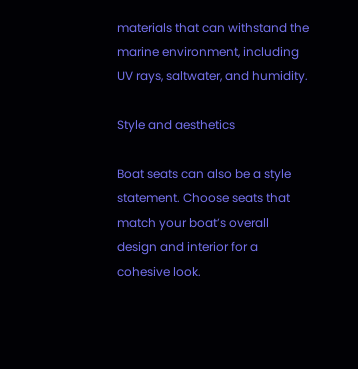materials that can withstand the marine environment, including UV rays, saltwater, and humidity.

Style and aesthetics

Boat seats can also be a style statement. Choose seats that match your boat’s overall design and interior for a cohesive look.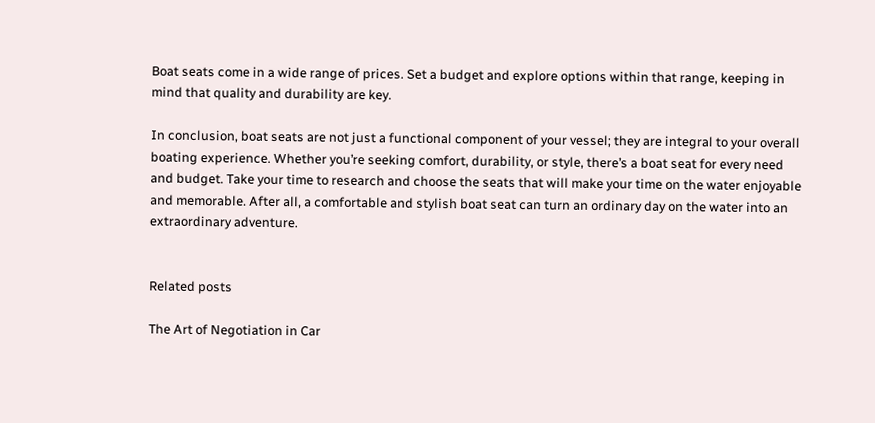Boat seats come in a wide range of prices. Set a budget and explore options within that range, keeping in mind that quality and durability are key.

In conclusion, boat seats are not just a functional component of your vessel; they are integral to your overall boating experience. Whether you’re seeking comfort, durability, or style, there’s a boat seat for every need and budget. Take your time to research and choose the seats that will make your time on the water enjoyable and memorable. After all, a comfortable and stylish boat seat can turn an ordinary day on the water into an extraordinary adventure.


Related posts

The Art of Negotiation in Car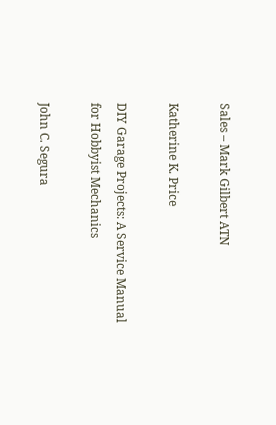Sales – Mark Gilbert ATN

Katherine K. Price

DIY Garage Projects: A Service Manual for Hobbyist Mechanics

John C. Segura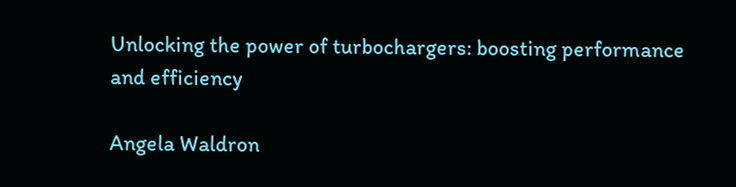Unlocking the power of turbochargers: boosting performance and efficiency

Angela Waldron